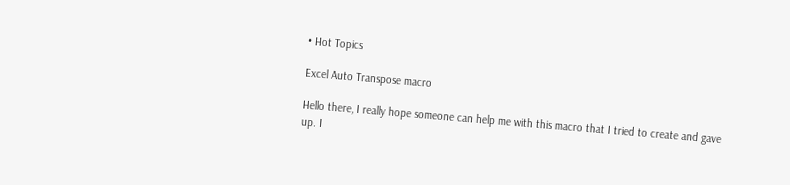• Hot Topics

Excel Auto Transpose macro

Hello there, I really hope someone can help me with this macro that I tried to create and gave up. I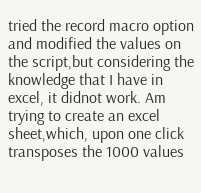tried the record macro option and modified the values on the script,but considering the knowledge that I have in excel, it didnot work. Am trying to create an excel sheet,which, upon one click transposes the 1000 values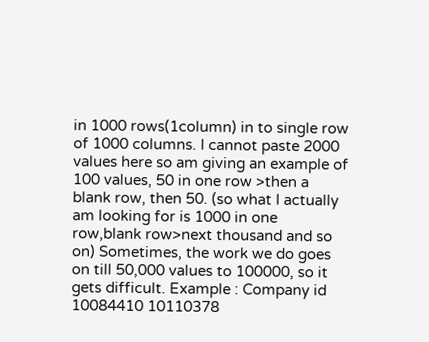in 1000 rows(1column) in to single row of 1000 columns. I cannot paste 2000 values here so am giving an example of 100 values, 50 in one row >then a blank row, then 50. (so what I actually am looking for is 1000 in one row,blank row>next thousand and so on) Sometimes, the work we do goes on till 50,000 values to 100000, so it gets difficult. Example : Company id 10084410 10110378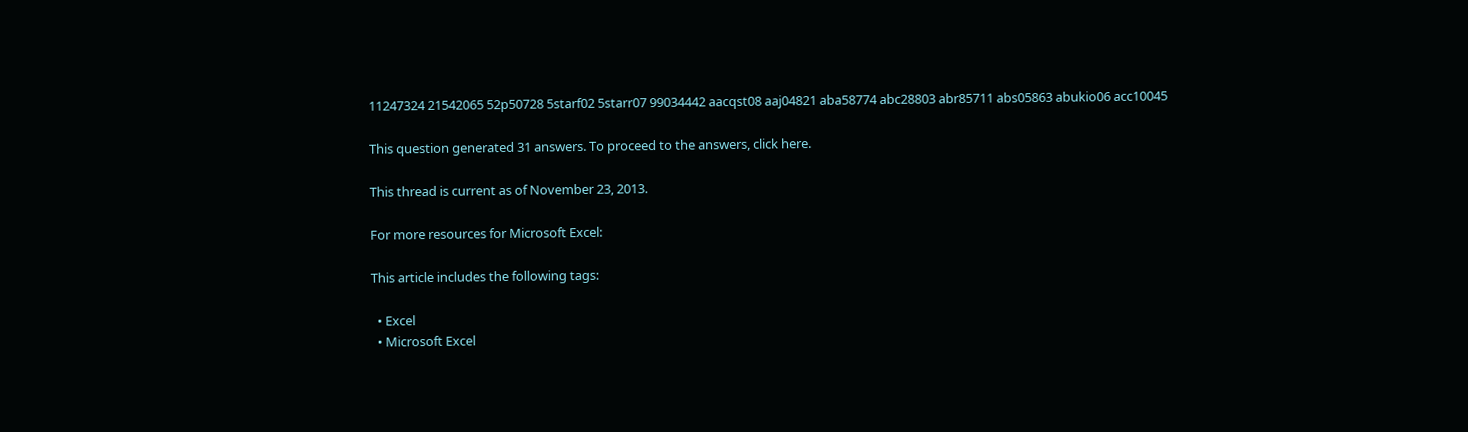11247324 21542065 52p50728 5starf02 5starr07 99034442 aacqst08 aaj04821 aba58774 abc28803 abr85711 abs05863 abukio06 acc10045

This question generated 31 answers. To proceed to the answers, click here.

This thread is current as of November 23, 2013.

For more resources for Microsoft Excel:

This article includes the following tags:

  • Excel
  • Microsoft Excel